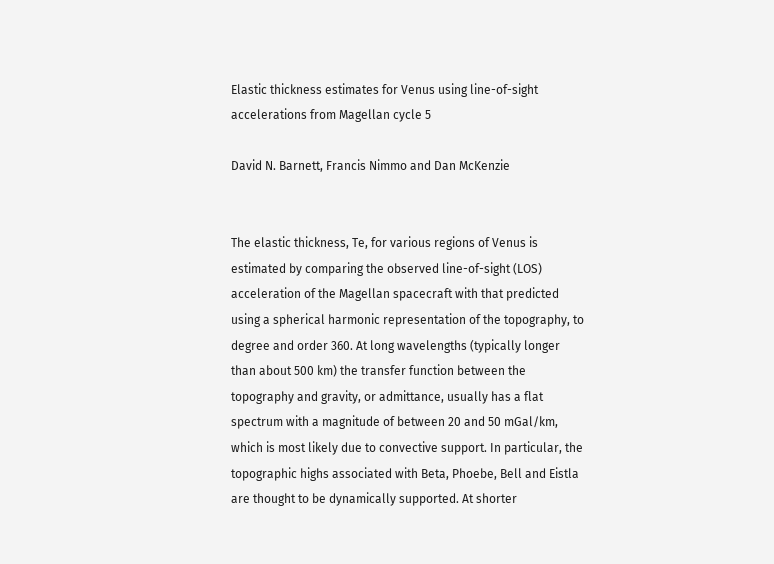Elastic thickness estimates for Venus using line-of-sight accelerations from Magellan cycle 5

David N. Barnett, Francis Nimmo and Dan McKenzie


The elastic thickness, Te, for various regions of Venus is estimated by comparing the observed line-of-sight (LOS) acceleration of the Magellan spacecraft with that predicted using a spherical harmonic representation of the topography, to degree and order 360. At long wavelengths (typically longer than about 500 km) the transfer function between the topography and gravity, or admittance, usually has a flat spectrum with a magnitude of between 20 and 50 mGal/km, which is most likely due to convective support. In particular, the topographic highs associated with Beta, Phoebe, Bell and Eistla are thought to be dynamically supported. At shorter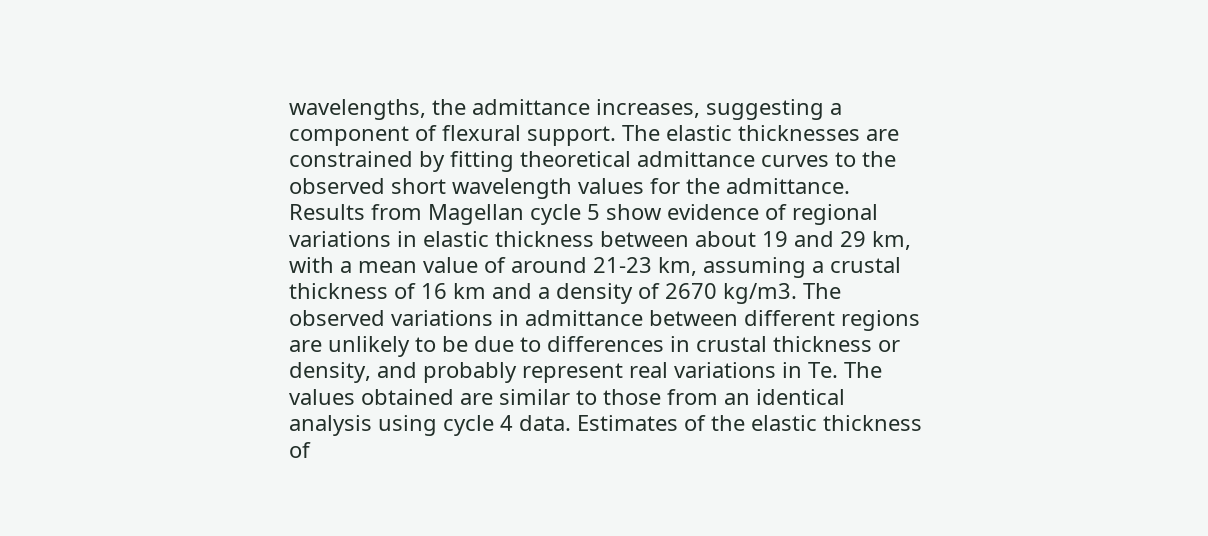wavelengths, the admittance increases, suggesting a component of flexural support. The elastic thicknesses are constrained by fitting theoretical admittance curves to the observed short wavelength values for the admittance. Results from Magellan cycle 5 show evidence of regional variations in elastic thickness between about 19 and 29 km, with a mean value of around 21-23 km, assuming a crustal thickness of 16 km and a density of 2670 kg/m3. The observed variations in admittance between different regions are unlikely to be due to differences in crustal thickness or density, and probably represent real variations in Te. The values obtained are similar to those from an identical analysis using cycle 4 data. Estimates of the elastic thickness of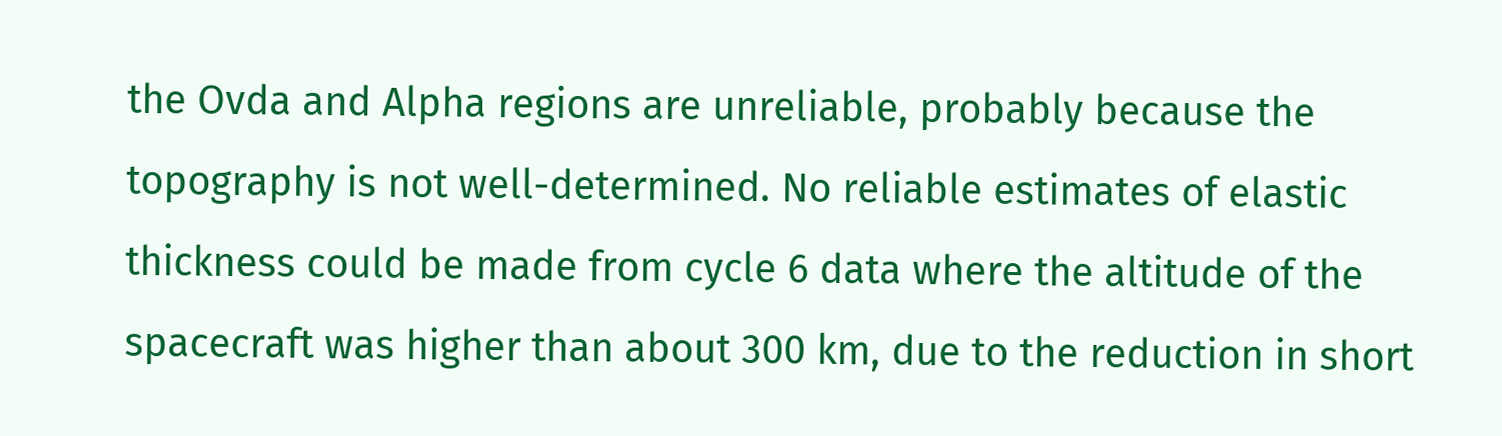the Ovda and Alpha regions are unreliable, probably because the topography is not well-determined. No reliable estimates of elastic thickness could be made from cycle 6 data where the altitude of the spacecraft was higher than about 300 km, due to the reduction in short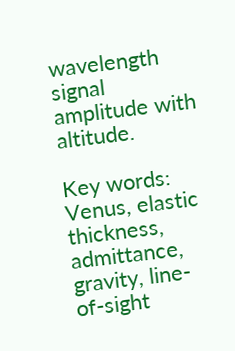wavelength signal amplitude with altitude.

Key words: Venus, elastic thickness, admittance, gravity, line-of-sight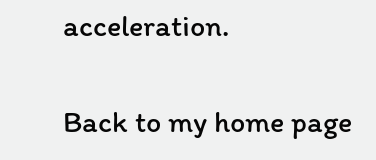acceleration.

Back to my home page